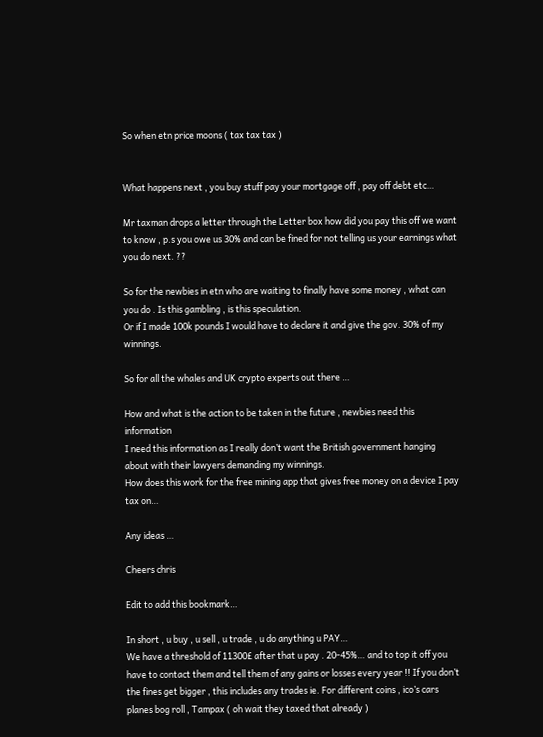So when etn price moons ( tax tax tax )


What happens next , you buy stuff pay your mortgage off , pay off debt etc…

Mr taxman drops a letter through the Letter box how did you pay this off we want to know , p.s you owe us 30% and can be fined for not telling us your earnings what you do next. ??

So for the newbies in etn who are waiting to finally have some money , what can you do . Is this gambling , is this speculation.
Or if I made 100k pounds I would have to declare it and give the gov. 30% of my winnings.

So for all the whales and UK crypto experts out there …

How and what is the action to be taken in the future , newbies need this information
I need this information as I really don’t want the British government hanging about with their lawyers demanding my winnings.
How does this work for the free mining app that gives free money on a device I pay tax on…

Any ideas …

Cheers chris

Edit to add this bookmark…

In short , u buy , u sell , u trade , u do anything u PAY…
We have a threshold of 11300£ after that u pay . 20-45%… and to top it off you have to contact them and tell them of any gains or losses every year !! If you don’t the fines get bigger , this includes any trades ie. For different coins , ico’s cars planes bog roll , Tampax ( oh wait they taxed that already )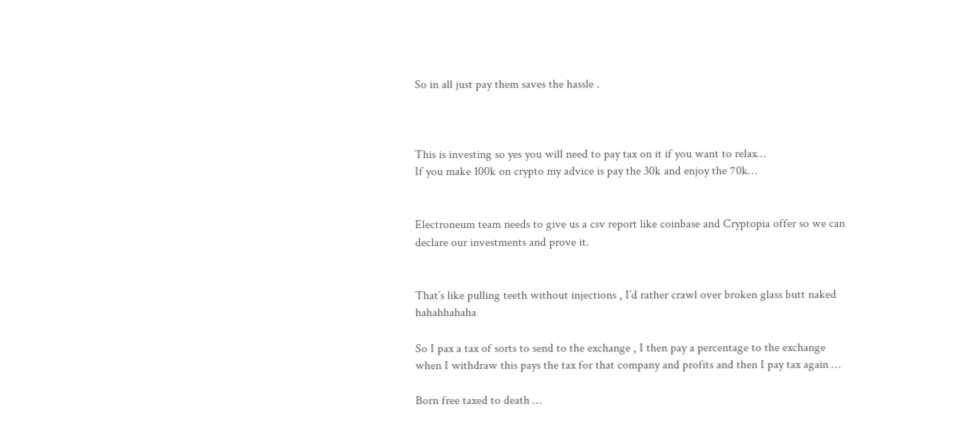So in all just pay them saves the hassle .



This is investing so yes you will need to pay tax on it if you want to relax…
If you make 100k on crypto my advice is pay the 30k and enjoy the 70k…


Electroneum team needs to give us a csv report like coinbase and Cryptopia offer so we can declare our investments and prove it.


That’s like pulling teeth without injections , I’d rather crawl over broken glass butt naked hahahhahaha

So I pax a tax of sorts to send to the exchange , I then pay a percentage to the exchange when I withdraw this pays the tax for that company and profits and then I pay tax again …

Born free taxed to death …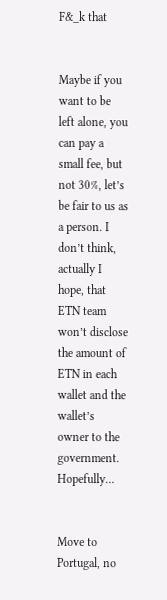F&_k that


Maybe if you want to be left alone, you can pay a small fee, but not 30%, let’s be fair to us as a person. I don’t think, actually I hope, that ETN team won’t disclose the amount of ETN in each wallet and the wallet’s owner to the government. Hopefully…


Move to Portugal, no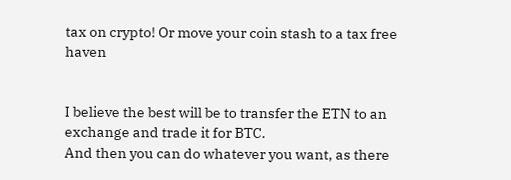tax on crypto! Or move your coin stash to a tax free haven


I believe the best will be to transfer the ETN to an exchange and trade it for BTC.
And then you can do whatever you want, as there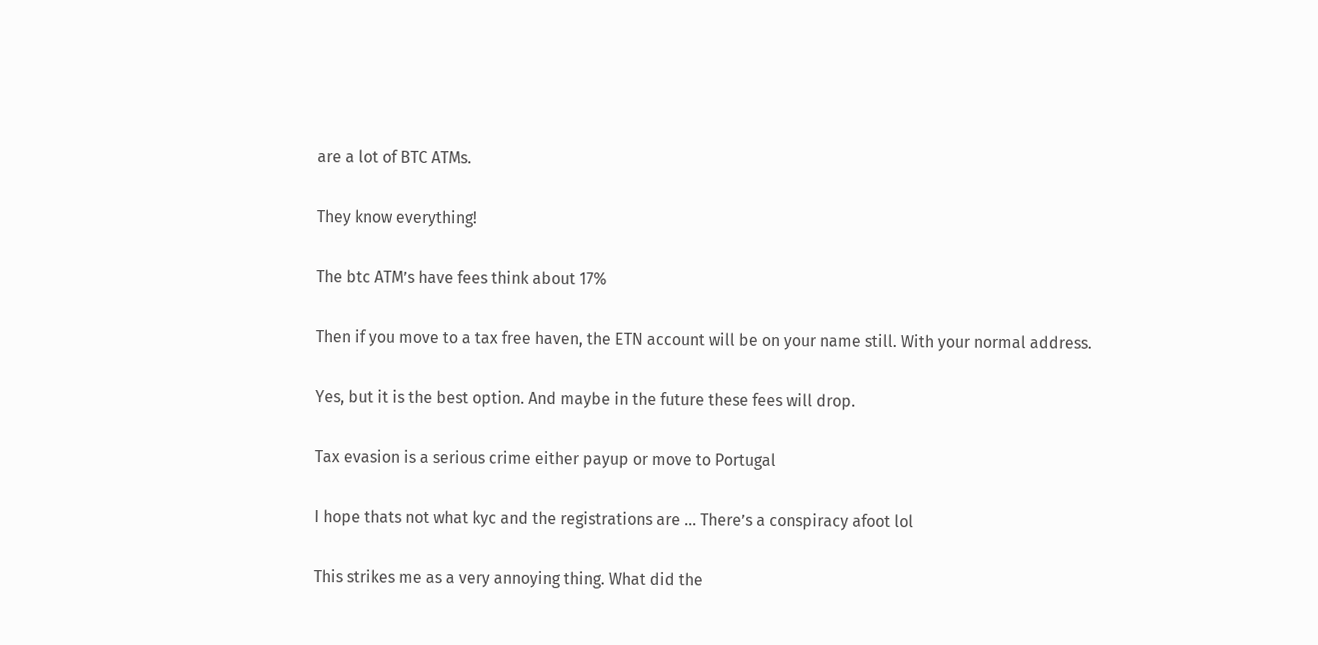are a lot of BTC ATMs.


They know everything!


The btc ATM’s have fees think about 17%


Then if you move to a tax free haven, the ETN account will be on your name still. With your normal address.


Yes, but it is the best option. And maybe in the future these fees will drop.


Tax evasion is a serious crime either payup or move to Portugal


I hope thats not what kyc and the registrations are … There’s a conspiracy afoot lol


This strikes me as a very annoying thing. What did the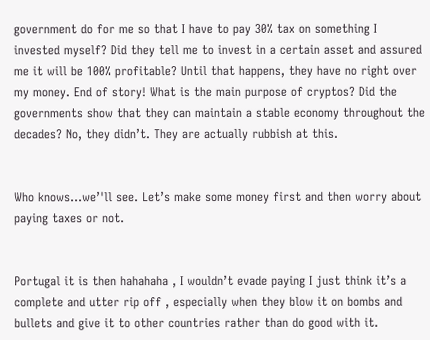government do for me so that I have to pay 30% tax on something I invested myself? Did they tell me to invest in a certain asset and assured me it will be 100% profitable? Until that happens, they have no right over my money. End of story! What is the main purpose of cryptos? Did the governments show that they can maintain a stable economy throughout the decades? No, they didn’t. They are actually rubbish at this.


Who knows…we’'ll see. Let’s make some money first and then worry about paying taxes or not.


Portugal it is then hahahaha , I wouldn’t evade paying I just think it’s a complete and utter rip off , especially when they blow it on bombs and bullets and give it to other countries rather than do good with it.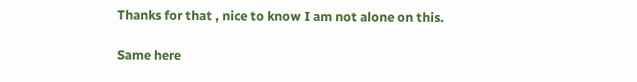Thanks for that , nice to know I am not alone on this.

Same here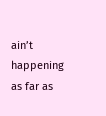ain’t happening as far as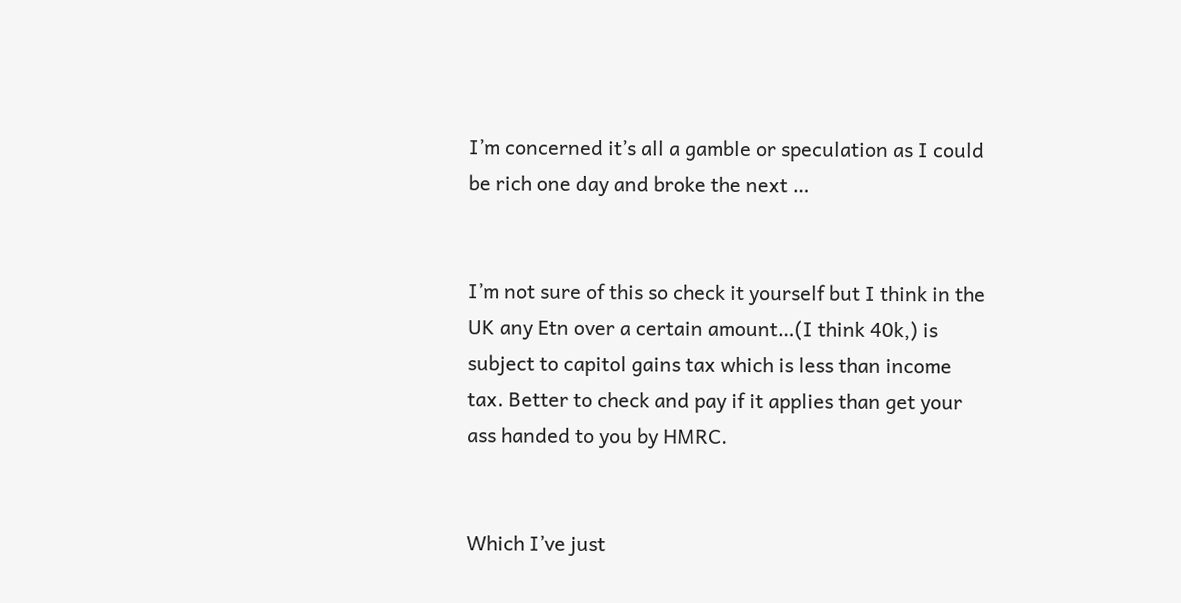I’m concerned it’s all a gamble or speculation as I could be rich one day and broke the next …


I’m not sure of this so check it yourself but I think in the UK any Etn over a certain amount…(I think 40k,) is subject to capitol gains tax which is less than income tax. Better to check and pay if it applies than get your ass handed to you by HMRC.


Which I’ve just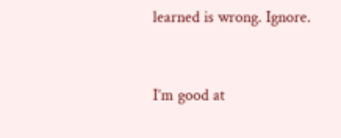learned is wrong. Ignore.


I’m good at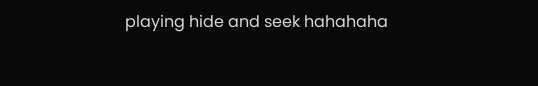playing hide and seek hahahaha